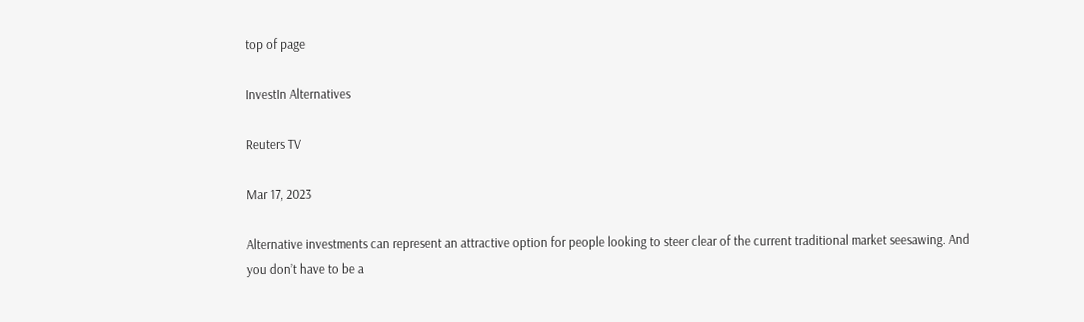top of page

InvestIn Alternatives

Reuters TV

Mar 17, 2023

Alternative investments can represent an attractive option for people looking to steer clear of the current traditional market seesawing. And you don’t have to be a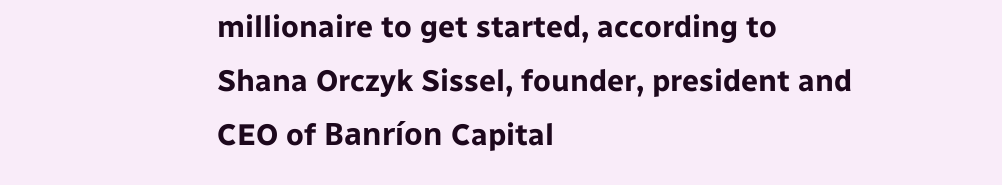millionaire to get started, according to Shana Orczyk Sissel, founder, president and CEO of Banríon Capital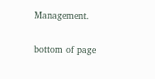Management.

bottom of page